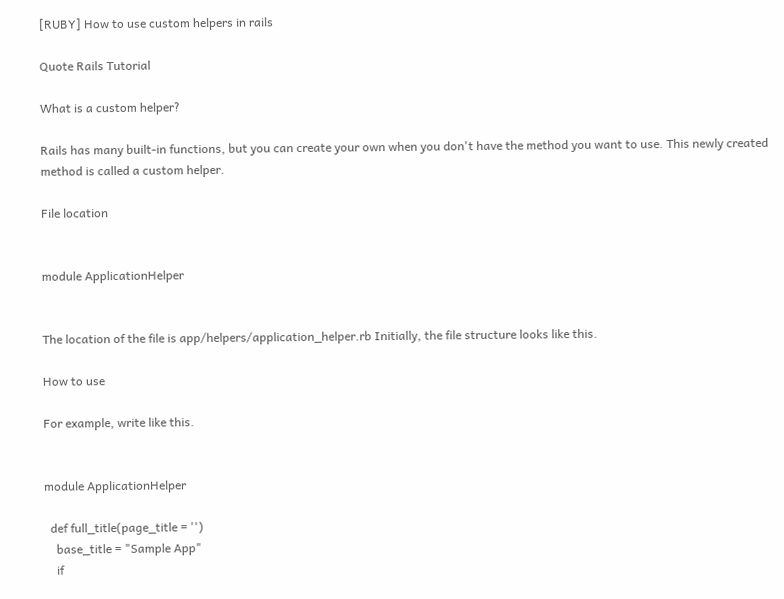[RUBY] How to use custom helpers in rails

Quote Rails Tutorial

What is a custom helper?

Rails has many built-in functions, but you can create your own when you don't have the method you want to use. This newly created method is called a custom helper.

File location


module ApplicationHelper


The location of the file is app/helpers/application_helper.rb Initially, the file structure looks like this.

How to use

For example, write like this.


module ApplicationHelper

  def full_title(page_title = '')
    base_title = "Sample App"
    if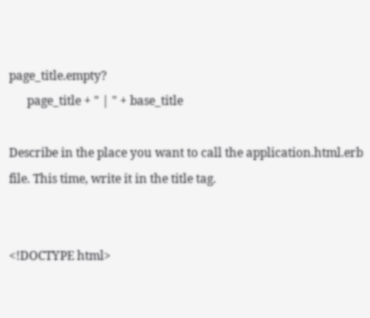page_title.empty?
      page_title + " | " + base_title

Describe in the place you want to call the application.html.erb file. This time, write it in the title tag.


<!DOCTYPE html>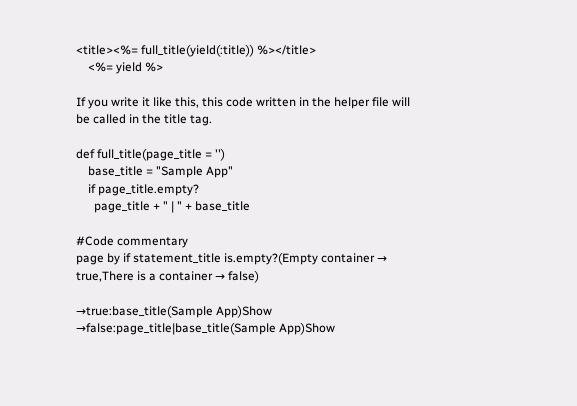<title><%= full_title(yield(:title)) %></title>
    <%= yield %>

If you write it like this, this code written in the helper file will be called in the title tag.

def full_title(page_title = '')
    base_title = "Sample App"
    if page_title.empty?
      page_title + " | " + base_title

#Code commentary
page by if statement_title is.empty?(Empty container → true,There is a container → false)

→true:base_title(Sample App)Show
→false:page_title|base_title(Sample App)Show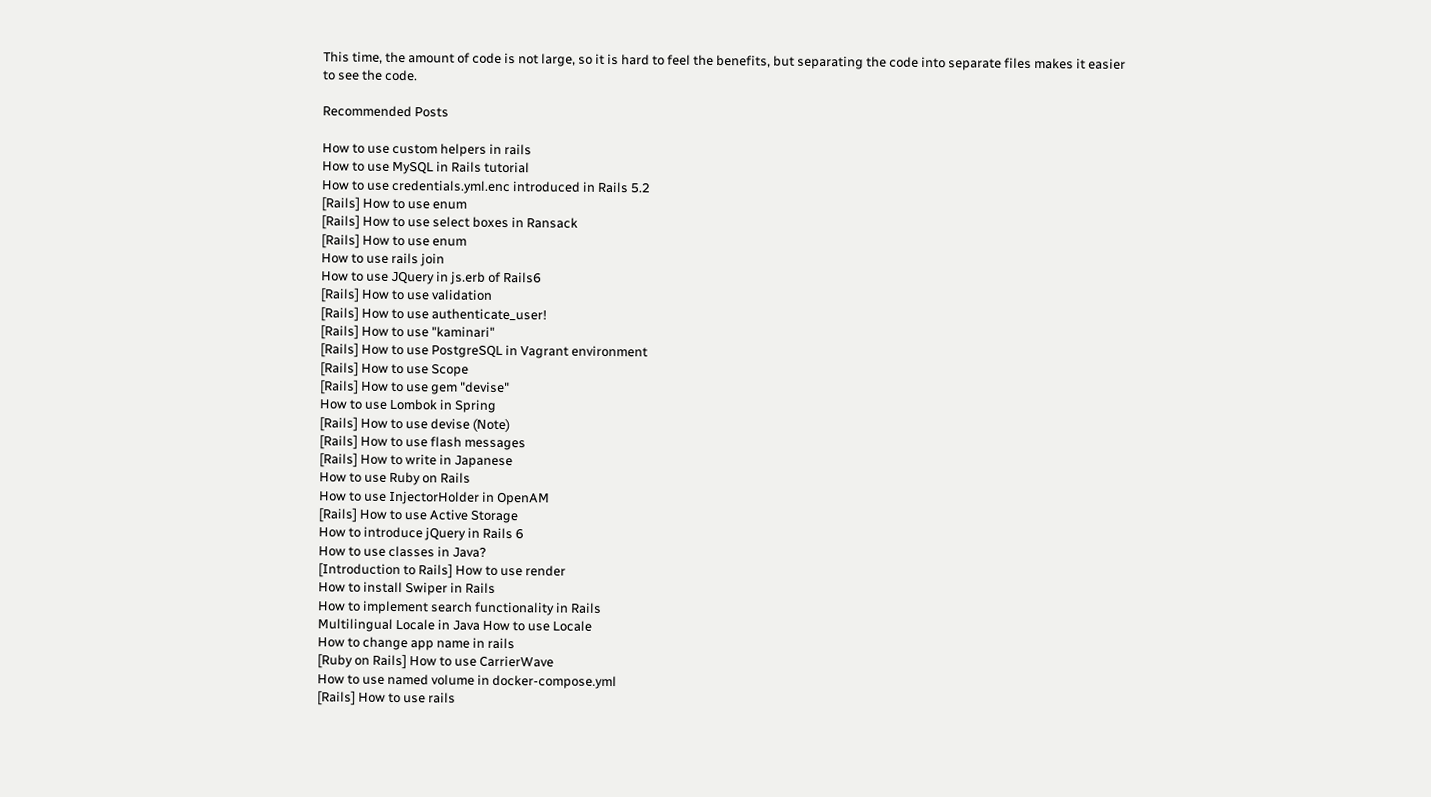This time, the amount of code is not large, so it is hard to feel the benefits, but separating the code into separate files makes it easier to see the code.

Recommended Posts

How to use custom helpers in rails
How to use MySQL in Rails tutorial
How to use credentials.yml.enc introduced in Rails 5.2
[Rails] How to use enum
[Rails] How to use select boxes in Ransack
[Rails] How to use enum
How to use rails join
How to use JQuery in js.erb of Rails6
[Rails] How to use validation
[Rails] How to use authenticate_user!
[Rails] How to use "kaminari"
[Rails] How to use PostgreSQL in Vagrant environment
[Rails] How to use Scope
[Rails] How to use gem "devise"
How to use Lombok in Spring
[Rails] How to use devise (Note)
[Rails] How to use flash messages
[Rails] How to write in Japanese
How to use Ruby on Rails
How to use InjectorHolder in OpenAM
[Rails] How to use Active Storage
How to introduce jQuery in Rails 6
How to use classes in Java?
[Introduction to Rails] How to use render
How to install Swiper in Rails
How to implement search functionality in Rails
Multilingual Locale in Java How to use Locale
How to change app name in rails
[Ruby on Rails] How to use CarrierWave
How to use named volume in docker-compose.yml
[Rails] How to use rails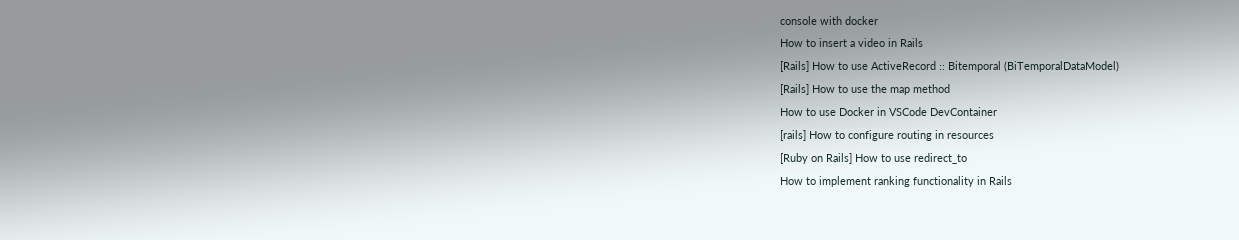console with docker
How to insert a video in Rails
[Rails] How to use ActiveRecord :: Bitemporal (BiTemporalDataModel)
[Rails] How to use the map method
How to use Docker in VSCode DevContainer
[rails] How to configure routing in resources
[Ruby on Rails] How to use redirect_to
How to implement ranking functionality in Rails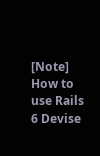[Note] How to use Rails 6 Devise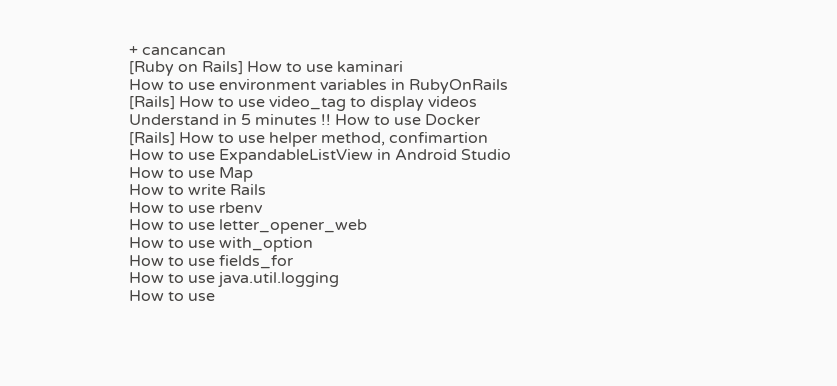+ cancancan
[Ruby on Rails] How to use kaminari
How to use environment variables in RubyOnRails
[Rails] How to use video_tag to display videos
Understand in 5 minutes !! How to use Docker
[Rails] How to use helper method, confimartion
How to use ExpandableListView in Android Studio
How to use Map
How to write Rails
How to use rbenv
How to use letter_opener_web
How to use with_option
How to use fields_for
How to use java.util.logging
How to use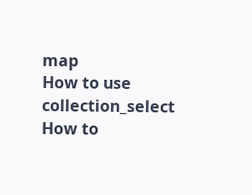map
How to use collection_select
How to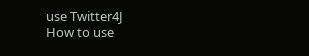use Twitter4J
How to use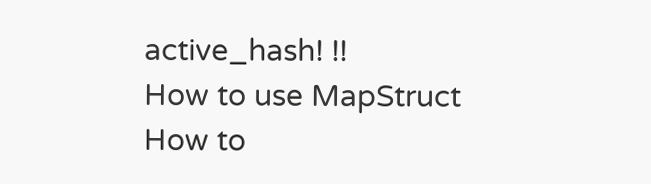active_hash! !!
How to use MapStruct
How to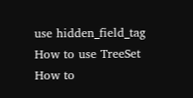use hidden_field_tag
How to use TreeSet
How to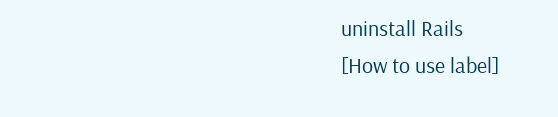uninstall Rails
[How to use label]